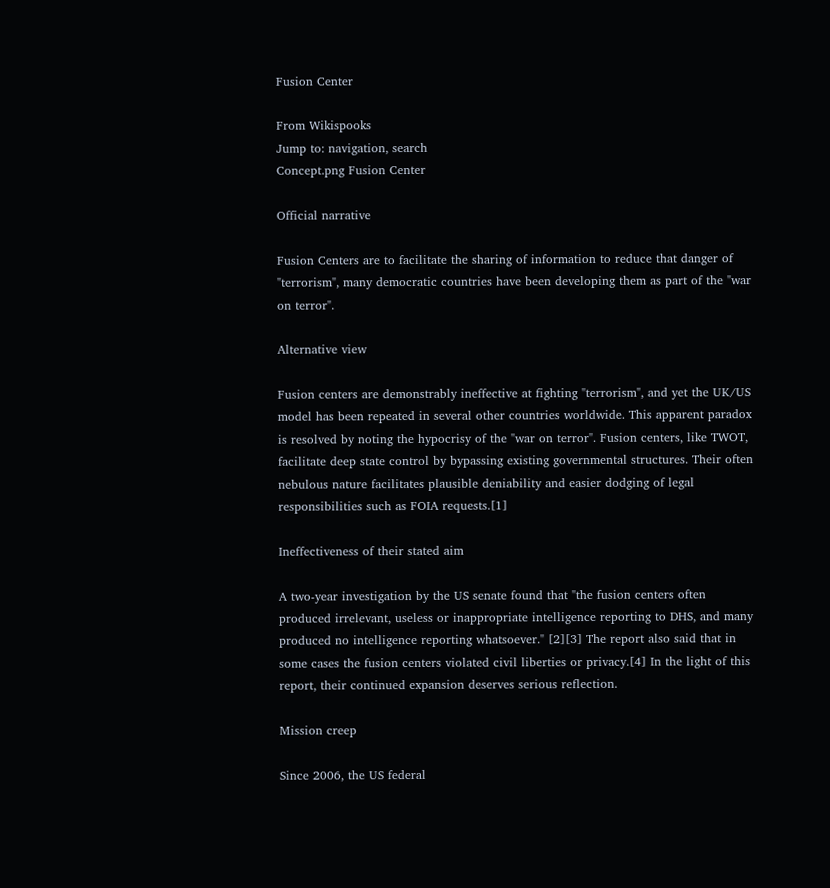Fusion Center

From Wikispooks
Jump to: navigation, search
Concept.png Fusion Center

Official narrative

Fusion Centers are to facilitate the sharing of information to reduce that danger of "terrorism", many democratic countries have been developing them as part of the "war on terror".

Alternative view

Fusion centers are demonstrably ineffective at fighting "terrorism", and yet the UK/US model has been repeated in several other countries worldwide. This apparent paradox is resolved by noting the hypocrisy of the "war on terror". Fusion centers, like TWOT, facilitate deep state control by bypassing existing governmental structures. Their often nebulous nature facilitates plausible deniability and easier dodging of legal responsibilities such as FOIA requests.[1]

Ineffectiveness of their stated aim

A two-year investigation by the US senate found that "the fusion centers often produced irrelevant, useless or inappropriate intelligence reporting to DHS, and many produced no intelligence reporting whatsoever." [2][3] The report also said that in some cases the fusion centers violated civil liberties or privacy.[4] In the light of this report, their continued expansion deserves serious reflection.

Mission creep

Since 2006, the US federal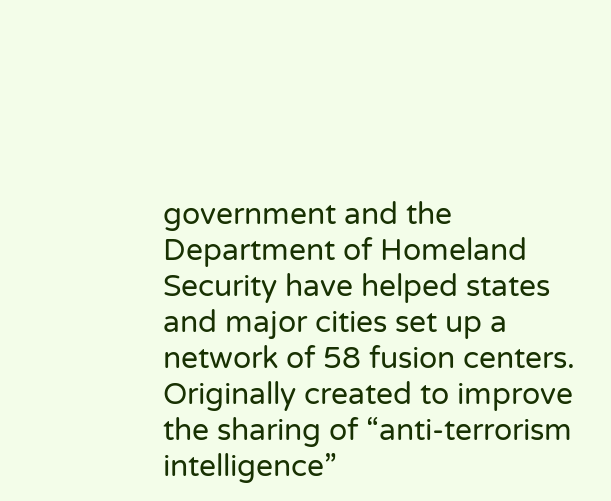government and the Department of Homeland Security have helped states and major cities set up a network of 58 fusion centers. Originally created to improve the sharing of “anti-terrorism intelligence”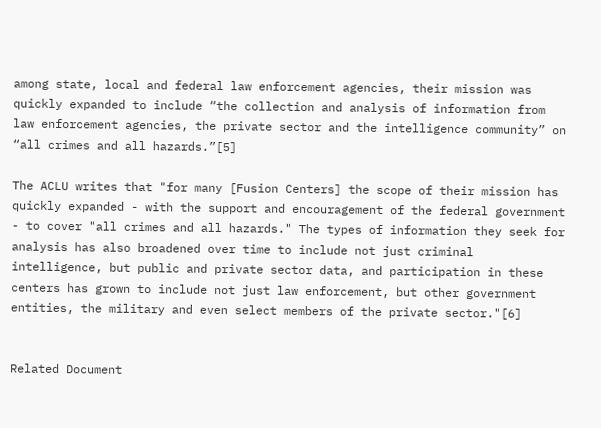among state, local and federal law enforcement agencies, their mission was quickly expanded to include “the collection and analysis of information from law enforcement agencies, the private sector and the intelligence community” on “all crimes and all hazards.”[5]

The ACLU writes that "for many [Fusion Centers] the scope of their mission has quickly expanded - with the support and encouragement of the federal government - to cover "all crimes and all hazards." The types of information they seek for analysis has also broadened over time to include not just criminal intelligence, but public and private sector data, and participation in these centers has grown to include not just law enforcement, but other government entities, the military and even select members of the private sector."[6]


Related Document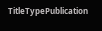TitleTypePublication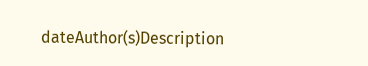dateAuthor(s)Description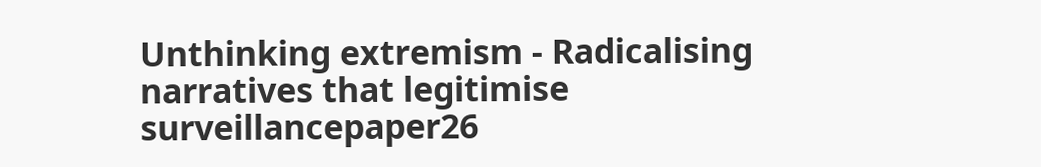Unthinking extremism - Radicalising narratives that legitimise surveillancepaper26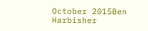October 2015Ben Harbisher